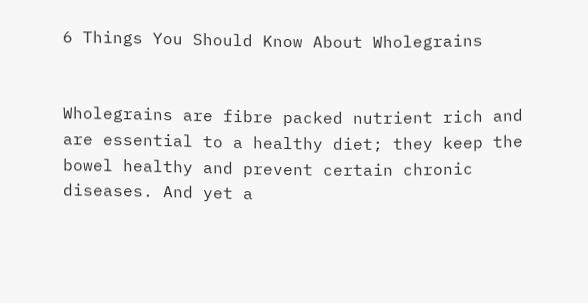6 Things You Should Know About Wholegrains


Wholegrains are fibre packed nutrient rich and are essential to a healthy diet; they keep the bowel healthy and prevent certain chronic diseases. And yet a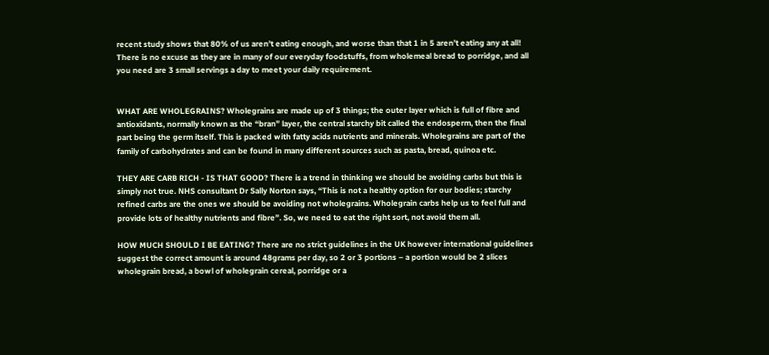recent study shows that 80% of us aren’t eating enough, and worse than that 1 in 5 aren’t eating any at all! There is no excuse as they are in many of our everyday foodstuffs, from wholemeal bread to porridge, and all you need are 3 small servings a day to meet your daily requirement.


WHAT ARE WHOLEGRAINS? Wholegrains are made up of 3 things; the outer layer which is full of fibre and antioxidants, normally known as the “bran” layer, the central starchy bit called the endosperm, then the final part being the germ itself. This is packed with fatty acids nutrients and minerals. Wholegrains are part of the family of carbohydrates and can be found in many different sources such as pasta, bread, quinoa etc.

THEY ARE CARB RICH - IS THAT GOOD? There is a trend in thinking we should be avoiding carbs but this is simply not true. NHS consultant Dr Sally Norton says, “This is not a healthy option for our bodies; starchy refined carbs are the ones we should be avoiding not wholegrains. Wholegrain carbs help us to feel full and provide lots of healthy nutrients and fibre”. So, we need to eat the right sort, not avoid them all.

HOW MUCH SHOULD I BE EATING? There are no strict guidelines in the UK however international guidelines suggest the correct amount is around 48grams per day, so 2 or 3 portions – a portion would be 2 slices wholegrain bread, a bowl of wholegrain cereal, porridge or a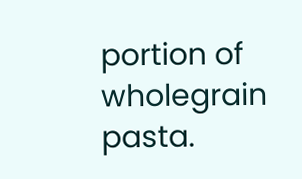portion of wholegrain pasta.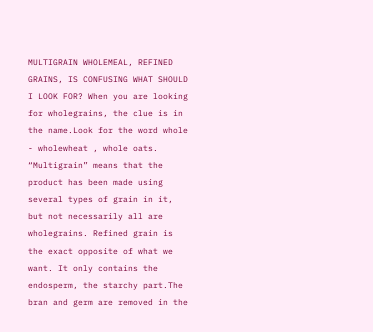MULTIGRAIN WHOLEMEAL, REFINED GRAINS, IS CONFUSING WHAT SHOULD I LOOK FOR? When you are looking for wholegrains, the clue is in the name.Look for the word whole - wholewheat , whole oats. “Multigrain” means that the product has been made using several types of grain in it, but not necessarily all are wholegrains. Refined grain is the exact opposite of what we want. It only contains the endosperm, the starchy part.The bran and germ are removed in the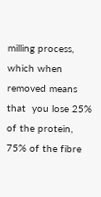milling process, which when removed means  that  you lose 25% of the protein,  75% of the fibre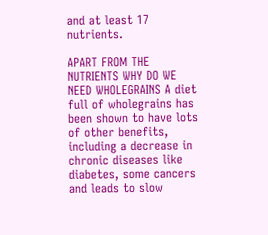and at least 17 nutrients.

APART FROM THE NUTRIENTS WHY DO WE NEED WHOLEGRAINS A diet full of wholegrains has been shown to have lots of other benefits, including a decrease in chronic diseases like diabetes, some cancers and leads to slow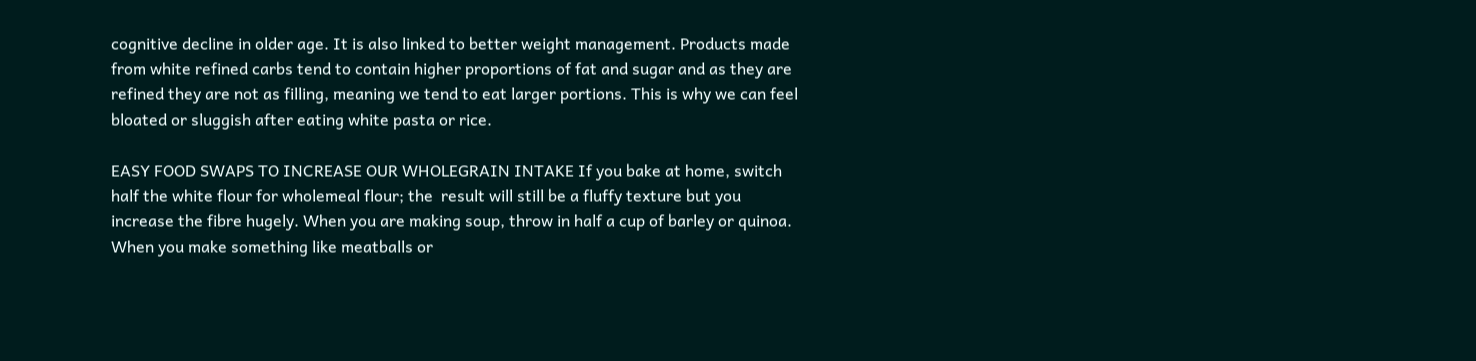cognitive decline in older age. It is also linked to better weight management. Products made from white refined carbs tend to contain higher proportions of fat and sugar and as they are refined they are not as filling, meaning we tend to eat larger portions. This is why we can feel bloated or sluggish after eating white pasta or rice.

EASY FOOD SWAPS TO INCREASE OUR WHOLEGRAIN INTAKE If you bake at home, switch half the white flour for wholemeal flour; the  result will still be a fluffy texture but you increase the fibre hugely. When you are making soup, throw in half a cup of barley or quinoa. When you make something like meatballs or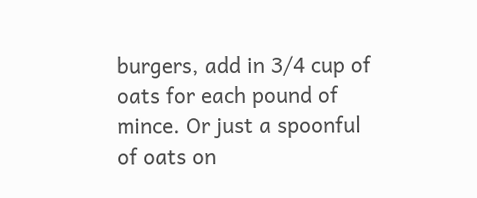burgers, add in 3/4 cup of oats for each pound of mince. Or just a spoonful of oats on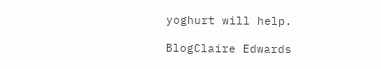yoghurt will help.

BlogClaire Edwards